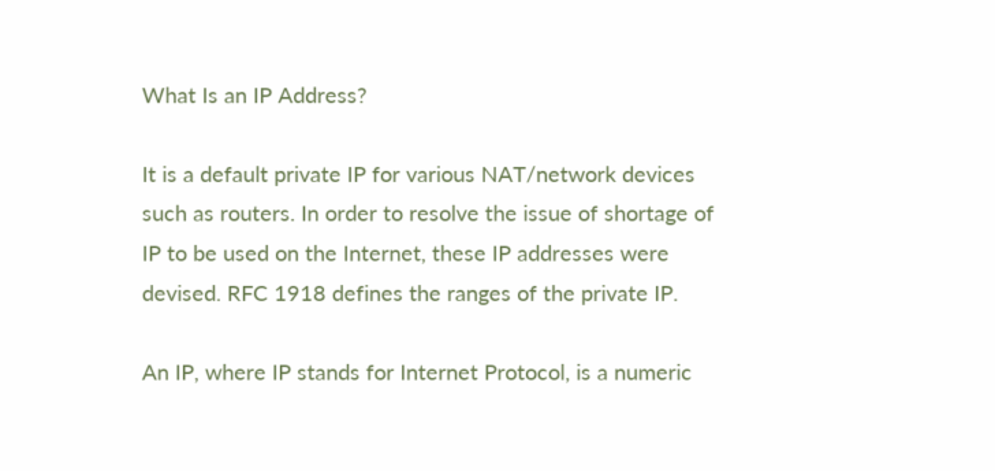What Is an IP Address?

It is a default private IP for various NAT/network devices such as routers. In order to resolve the issue of shortage of IP to be used on the Internet, these IP addresses were devised. RFC 1918 defines the ranges of the private IP.

An IP, where IP stands for Internet Protocol, is a numeric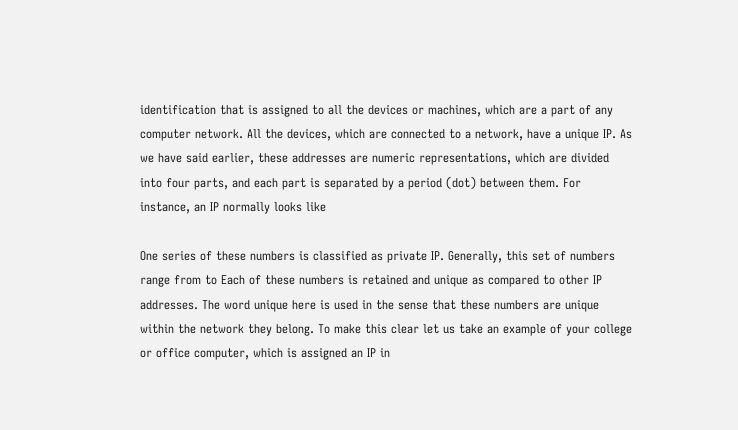identification that is assigned to all the devices or machines, which are a part of any computer network. All the devices, which are connected to a network, have a unique IP. As we have said earlier, these addresses are numeric representations, which are divided into four parts, and each part is separated by a period (dot) between them. For instance, an IP normally looks like

One series of these numbers is classified as private IP. Generally, this set of numbers range from to Each of these numbers is retained and unique as compared to other IP addresses. The word unique here is used in the sense that these numbers are unique within the network they belong. To make this clear let us take an example of your college or office computer, which is assigned an IP in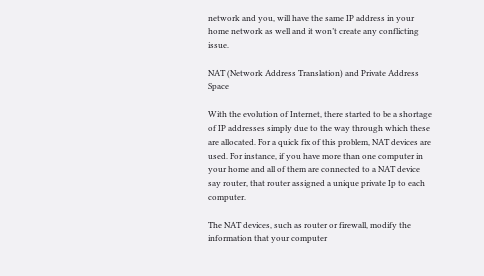network and you, will have the same IP address in your home network as well and it won’t create any conflicting issue.

NAT (Network Address Translation) and Private Address Space

With the evolution of Internet, there started to be a shortage of IP addresses simply due to the way through which these are allocated. For a quick fix of this problem, NAT devices are used. For instance, if you have more than one computer in your home and all of them are connected to a NAT device say router, that router assigned a unique private Ip to each computer.

The NAT devices, such as router or firewall, modify the information that your computer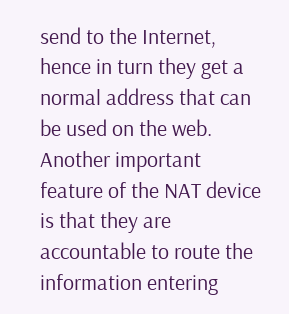send to the Internet, hence in turn they get a normal address that can be used on the web. Another important feature of the NAT device is that they are accountable to route the information entering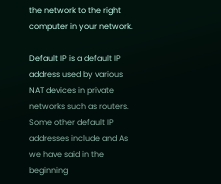the network to the right computer in your network.

Default IP is a default IP address used by various NAT devices in private networks such as routers. Some other default IP addresses include and As we have said in the beginning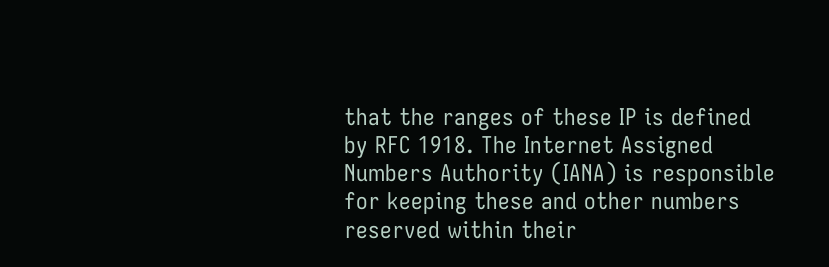that the ranges of these IP is defined by RFC 1918. The Internet Assigned Numbers Authority (IANA) is responsible for keeping these and other numbers reserved within their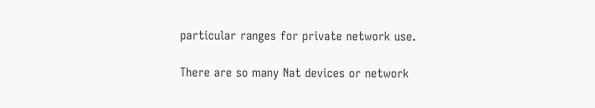particular ranges for private network use.

There are so many Nat devices or network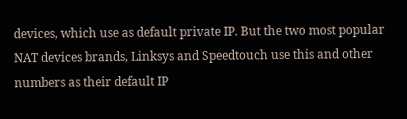devices, which use as default private IP. But the two most popular NAT devices brands, Linksys and Speedtouch use this and other numbers as their default IP